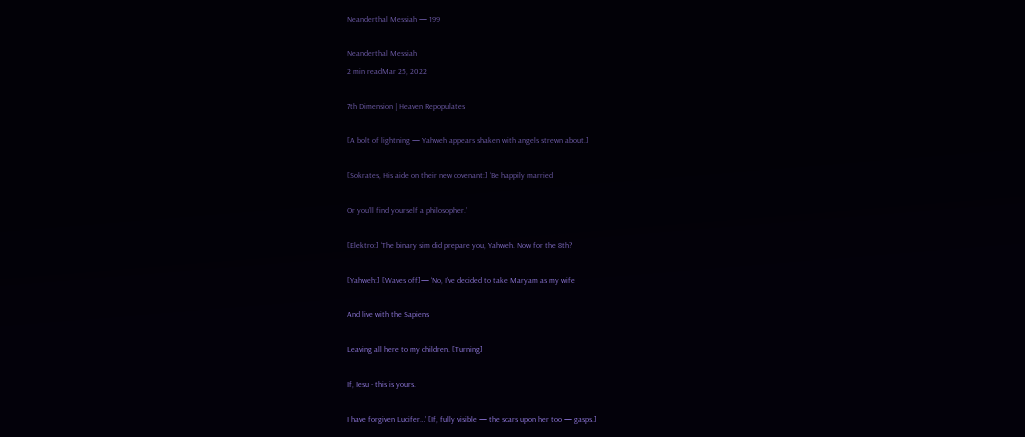Neanderthal Messiah — 199

Neanderthal Messiah
2 min readMar 25, 2022

7th Dimension | Heaven Repopulates

[A bolt of lightning — Yahweh appears shaken with angels strewn about.]

[Sokrates, His aide on their new covenant:] ‘Be happily married

Or you’ll find yourself a philosopher.’

[Elektro:] ‘The binary sim did prepare you, Yahweh. Now for the 8th?

[Yahweh:] [Waves off]— ‘No, I’ve decided to take Maryam as my wife

And live with the Sapiens

Leaving all here to my children. [Turning]

If, Iesu - this is yours.

I have forgiven Lucifer…’ [If, fully visible — the scars upon her too — gasps.]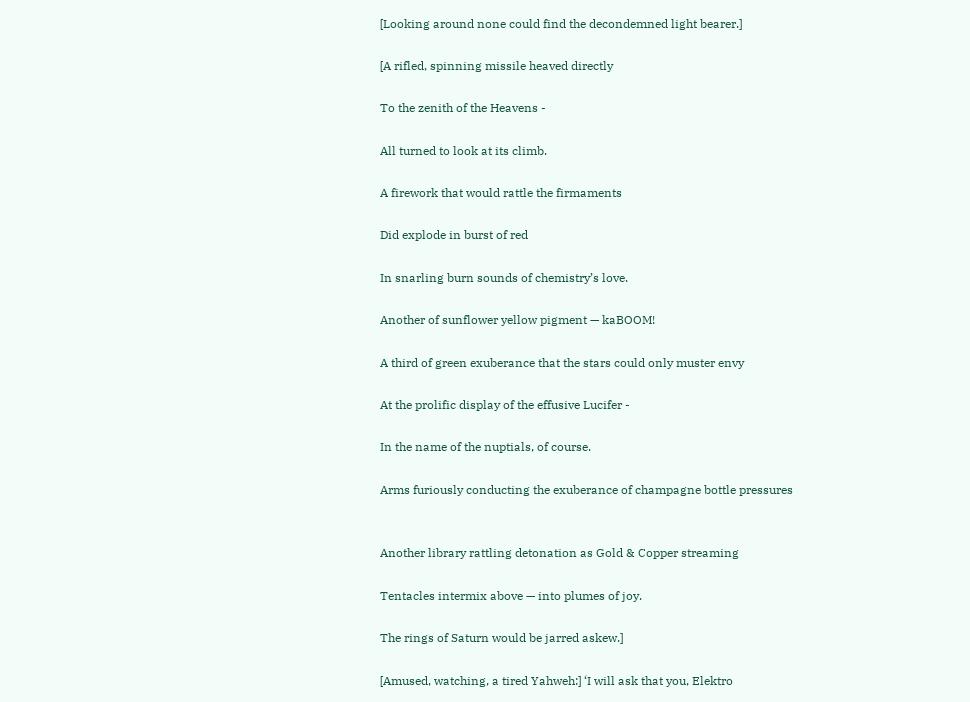[Looking around none could find the decondemned light bearer.]

[A rifled, spinning missile heaved directly

To the zenith of the Heavens -

All turned to look at its climb.

A firework that would rattle the firmaments

Did explode in burst of red

In snarling burn sounds of chemistry’s love.

Another of sunflower yellow pigment — kaBOOM!

A third of green exuberance that the stars could only muster envy

At the prolific display of the effusive Lucifer -

In the name of the nuptials, of course.

Arms furiously conducting the exuberance of champagne bottle pressures


Another library rattling detonation as Gold & Copper streaming

Tentacles intermix above — into plumes of joy.

The rings of Saturn would be jarred askew.]

[Amused, watching, a tired Yahweh:] ‘I will ask that you, Elektro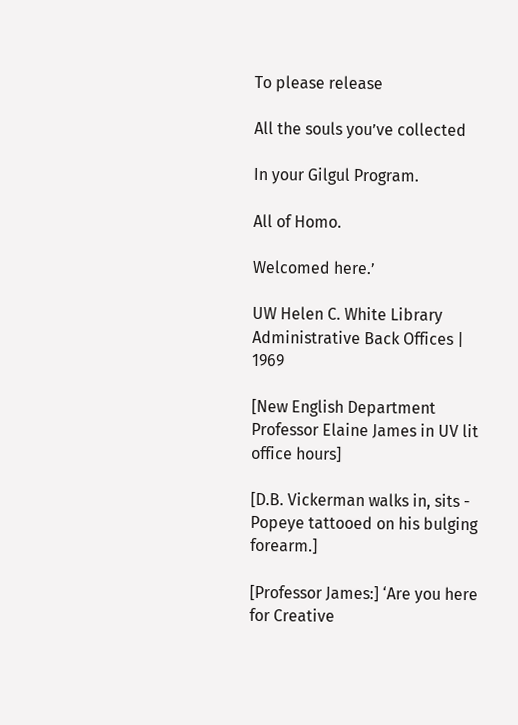To please release

All the souls you’ve collected

In your Gilgul Program.

All of Homo.

Welcomed here.’

UW Helen C. White Library Administrative Back Offices | 1969

[New English Department Professor Elaine James in UV lit office hours]

[D.B. Vickerman walks in, sits - Popeye tattooed on his bulging forearm.]

[Professor James:] ‘Are you here for Creative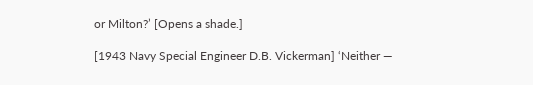or Milton?’ [Opens a shade.]

[1943 Navy Special Engineer D.B. Vickerman] ‘Neither —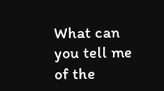What can you tell me of the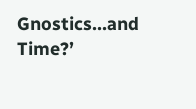Gnostics…and Time?’